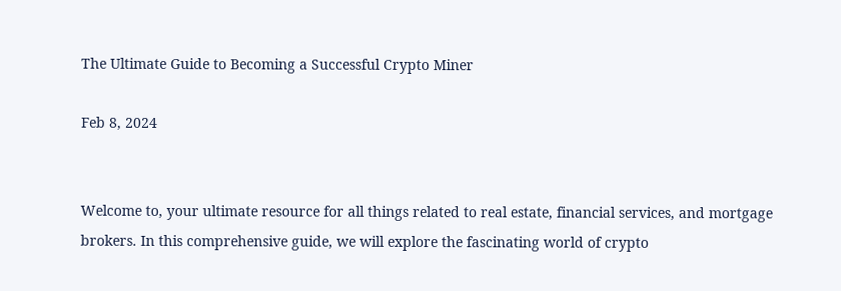The Ultimate Guide to Becoming a Successful Crypto Miner

Feb 8, 2024


Welcome to, your ultimate resource for all things related to real estate, financial services, and mortgage brokers. In this comprehensive guide, we will explore the fascinating world of crypto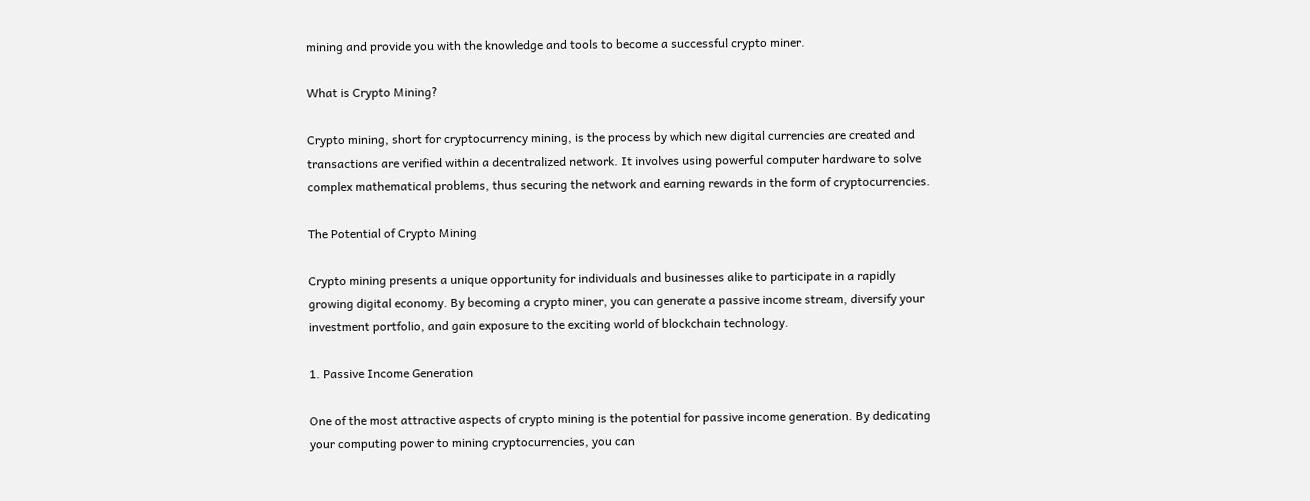mining and provide you with the knowledge and tools to become a successful crypto miner.

What is Crypto Mining?

Crypto mining, short for cryptocurrency mining, is the process by which new digital currencies are created and transactions are verified within a decentralized network. It involves using powerful computer hardware to solve complex mathematical problems, thus securing the network and earning rewards in the form of cryptocurrencies.

The Potential of Crypto Mining

Crypto mining presents a unique opportunity for individuals and businesses alike to participate in a rapidly growing digital economy. By becoming a crypto miner, you can generate a passive income stream, diversify your investment portfolio, and gain exposure to the exciting world of blockchain technology.

1. Passive Income Generation

One of the most attractive aspects of crypto mining is the potential for passive income generation. By dedicating your computing power to mining cryptocurrencies, you can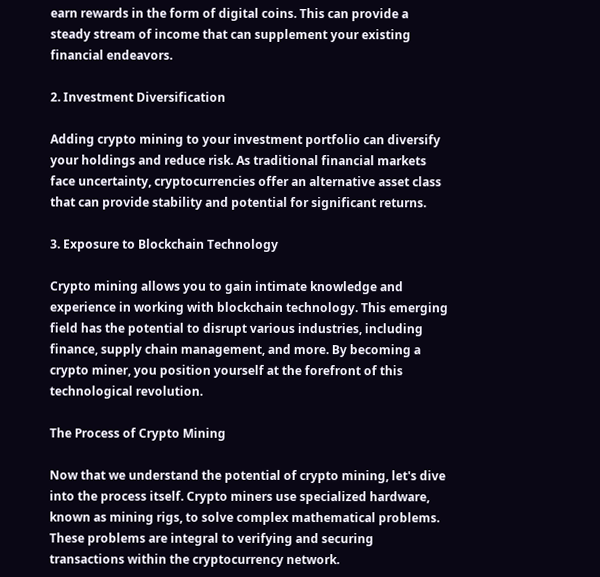earn rewards in the form of digital coins. This can provide a steady stream of income that can supplement your existing financial endeavors.

2. Investment Diversification

Adding crypto mining to your investment portfolio can diversify your holdings and reduce risk. As traditional financial markets face uncertainty, cryptocurrencies offer an alternative asset class that can provide stability and potential for significant returns.

3. Exposure to Blockchain Technology

Crypto mining allows you to gain intimate knowledge and experience in working with blockchain technology. This emerging field has the potential to disrupt various industries, including finance, supply chain management, and more. By becoming a crypto miner, you position yourself at the forefront of this technological revolution.

The Process of Crypto Mining

Now that we understand the potential of crypto mining, let's dive into the process itself. Crypto miners use specialized hardware, known as mining rigs, to solve complex mathematical problems. These problems are integral to verifying and securing transactions within the cryptocurrency network.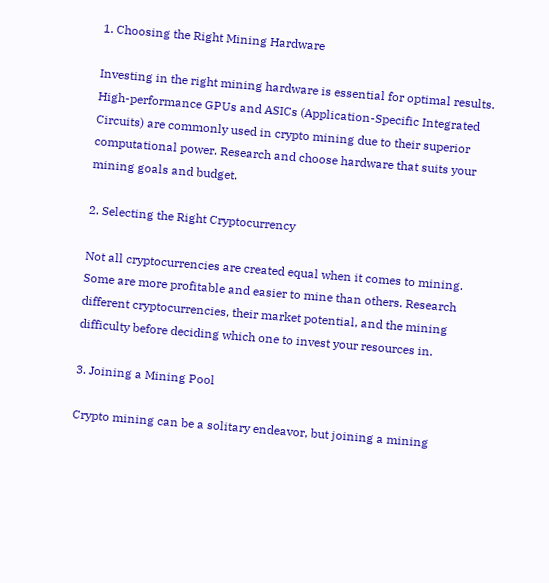1. Choosing the Right Mining Hardware

Investing in the right mining hardware is essential for optimal results. High-performance GPUs and ASICs (Application-Specific Integrated Circuits) are commonly used in crypto mining due to their superior computational power. Research and choose hardware that suits your mining goals and budget.

2. Selecting the Right Cryptocurrency

Not all cryptocurrencies are created equal when it comes to mining. Some are more profitable and easier to mine than others. Research different cryptocurrencies, their market potential, and the mining difficulty before deciding which one to invest your resources in.

3. Joining a Mining Pool

Crypto mining can be a solitary endeavor, but joining a mining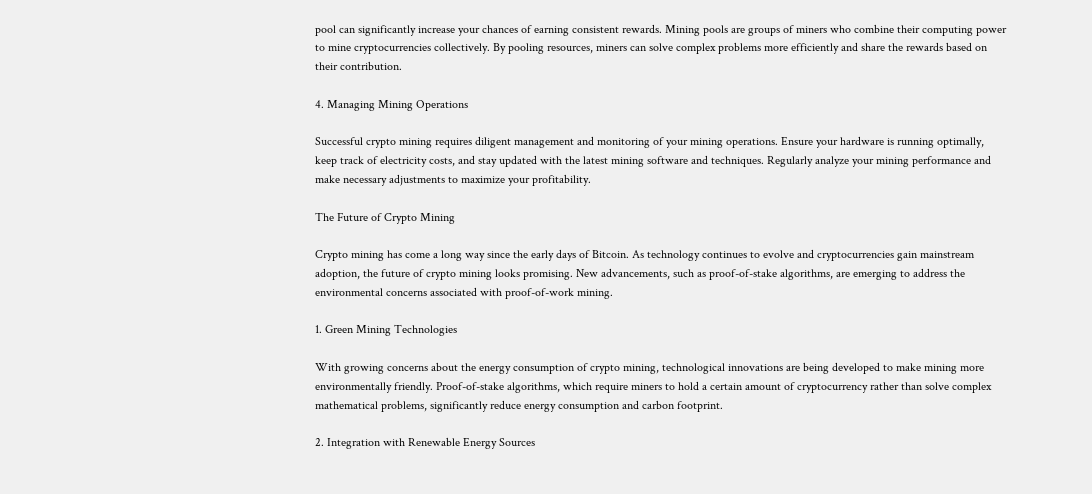pool can significantly increase your chances of earning consistent rewards. Mining pools are groups of miners who combine their computing power to mine cryptocurrencies collectively. By pooling resources, miners can solve complex problems more efficiently and share the rewards based on their contribution.

4. Managing Mining Operations

Successful crypto mining requires diligent management and monitoring of your mining operations. Ensure your hardware is running optimally, keep track of electricity costs, and stay updated with the latest mining software and techniques. Regularly analyze your mining performance and make necessary adjustments to maximize your profitability.

The Future of Crypto Mining

Crypto mining has come a long way since the early days of Bitcoin. As technology continues to evolve and cryptocurrencies gain mainstream adoption, the future of crypto mining looks promising. New advancements, such as proof-of-stake algorithms, are emerging to address the environmental concerns associated with proof-of-work mining.

1. Green Mining Technologies

With growing concerns about the energy consumption of crypto mining, technological innovations are being developed to make mining more environmentally friendly. Proof-of-stake algorithms, which require miners to hold a certain amount of cryptocurrency rather than solve complex mathematical problems, significantly reduce energy consumption and carbon footprint.

2. Integration with Renewable Energy Sources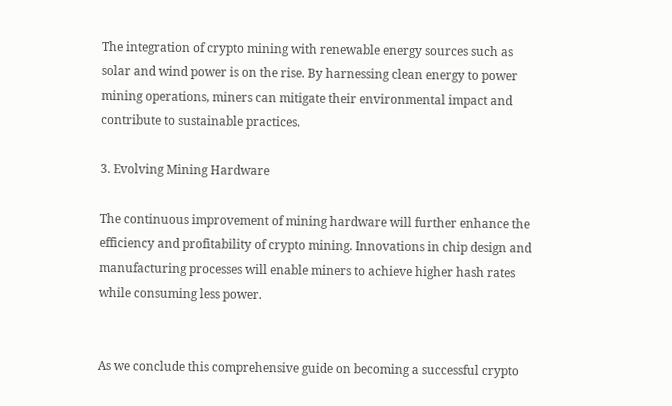The integration of crypto mining with renewable energy sources such as solar and wind power is on the rise. By harnessing clean energy to power mining operations, miners can mitigate their environmental impact and contribute to sustainable practices.

3. Evolving Mining Hardware

The continuous improvement of mining hardware will further enhance the efficiency and profitability of crypto mining. Innovations in chip design and manufacturing processes will enable miners to achieve higher hash rates while consuming less power.


As we conclude this comprehensive guide on becoming a successful crypto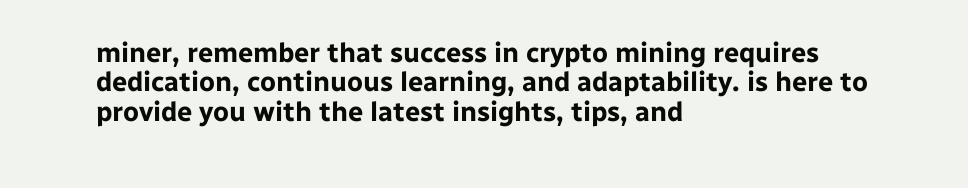miner, remember that success in crypto mining requires dedication, continuous learning, and adaptability. is here to provide you with the latest insights, tips, and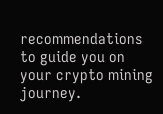recommendations to guide you on your crypto mining journey.